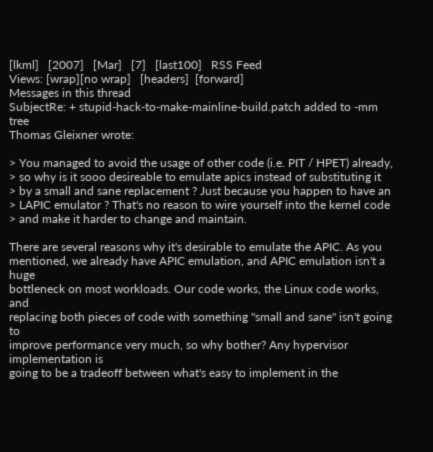[lkml]   [2007]   [Mar]   [7]   [last100]   RSS Feed
Views: [wrap][no wrap]   [headers]  [forward]
Messages in this thread
SubjectRe: + stupid-hack-to-make-mainline-build.patch added to -mm tree
Thomas Gleixner wrote:

> You managed to avoid the usage of other code (i.e. PIT / HPET) already,
> so why is it sooo desireable to emulate apics instead of substituting it
> by a small and sane replacement ? Just because you happen to have an
> LAPIC emulator ? That's no reason to wire yourself into the kernel code
> and make it harder to change and maintain.

There are several reasons why it's desirable to emulate the APIC. As you
mentioned, we already have APIC emulation, and APIC emulation isn't a huge
bottleneck on most workloads. Our code works, the Linux code works, and
replacing both pieces of code with something "small and sane" isn't going to
improve performance very much, so why bother? Any hypervisor implementation is
going to be a tradeoff between what's easy to implement in the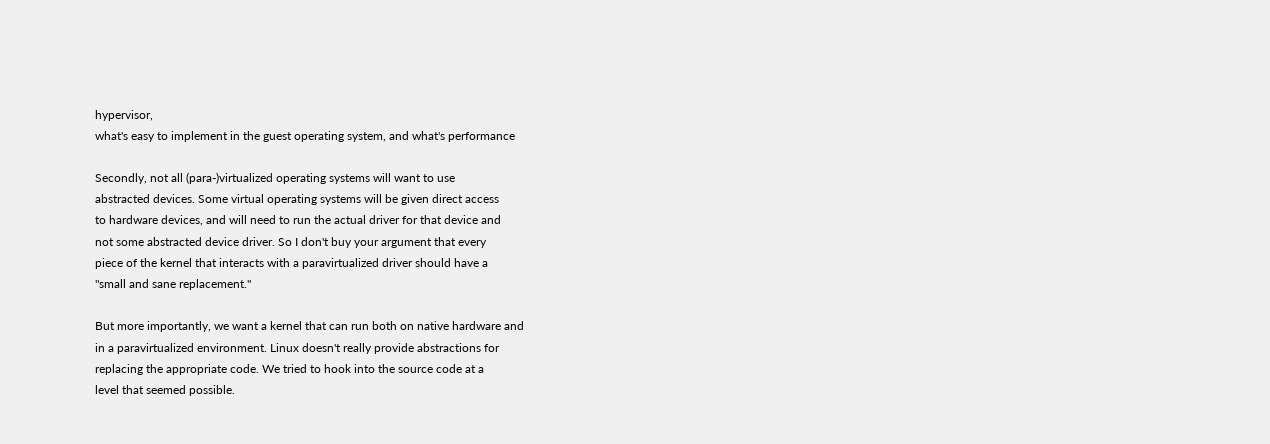hypervisor,
what's easy to implement in the guest operating system, and what's performance

Secondly, not all (para-)virtualized operating systems will want to use
abstracted devices. Some virtual operating systems will be given direct access
to hardware devices, and will need to run the actual driver for that device and
not some abstracted device driver. So I don't buy your argument that every
piece of the kernel that interacts with a paravirtualized driver should have a
"small and sane replacement."

But more importantly, we want a kernel that can run both on native hardware and
in a paravirtualized environment. Linux doesn't really provide abstractions for
replacing the appropriate code. We tried to hook into the source code at a
level that seemed possible.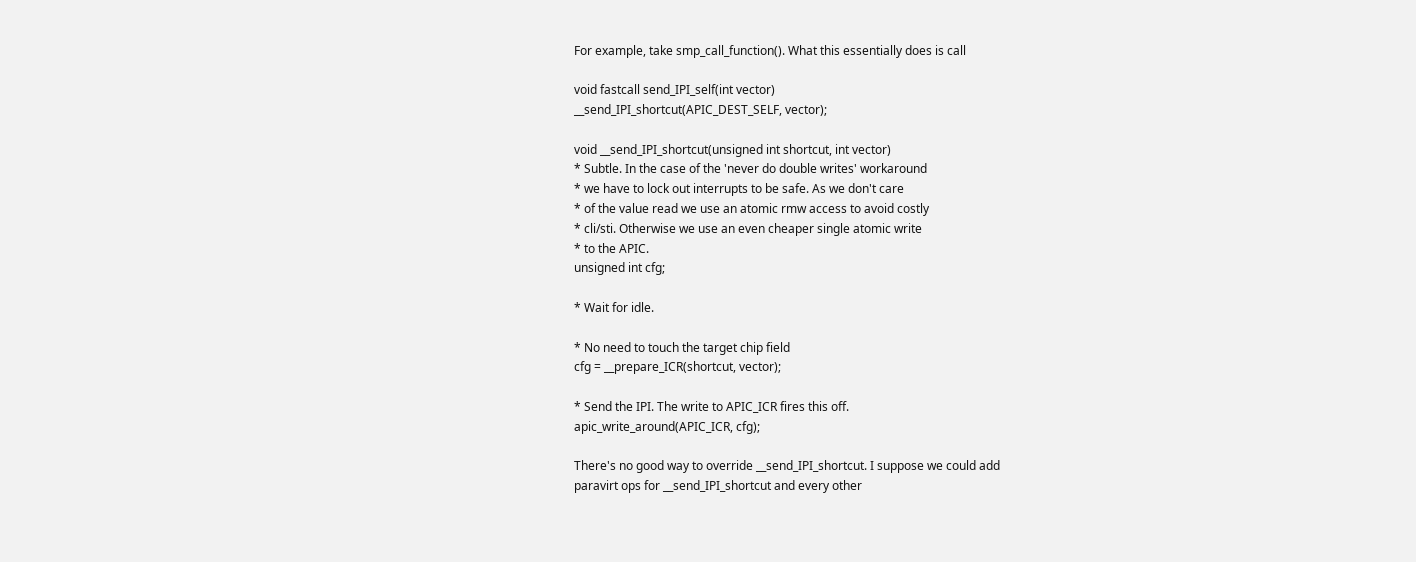For example, take smp_call_function(). What this essentially does is call

void fastcall send_IPI_self(int vector)
__send_IPI_shortcut(APIC_DEST_SELF, vector);

void __send_IPI_shortcut(unsigned int shortcut, int vector)
* Subtle. In the case of the 'never do double writes' workaround
* we have to lock out interrupts to be safe. As we don't care
* of the value read we use an atomic rmw access to avoid costly
* cli/sti. Otherwise we use an even cheaper single atomic write
* to the APIC.
unsigned int cfg;

* Wait for idle.

* No need to touch the target chip field
cfg = __prepare_ICR(shortcut, vector);

* Send the IPI. The write to APIC_ICR fires this off.
apic_write_around(APIC_ICR, cfg);

There's no good way to override __send_IPI_shortcut. I suppose we could add
paravirt ops for __send_IPI_shortcut and every other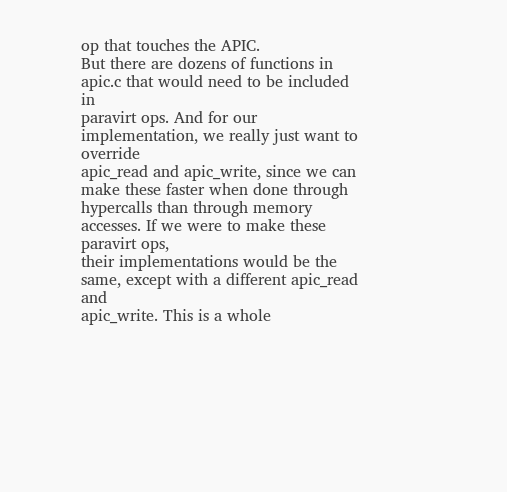op that touches the APIC.
But there are dozens of functions in apic.c that would need to be included in
paravirt ops. And for our implementation, we really just want to override
apic_read and apic_write, since we can make these faster when done through
hypercalls than through memory accesses. If we were to make these paravirt ops,
their implementations would be the same, except with a different apic_read and
apic_write. This is a whole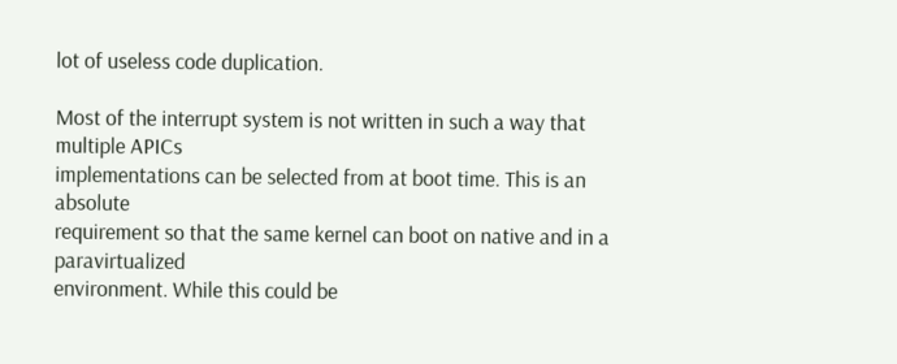lot of useless code duplication.

Most of the interrupt system is not written in such a way that multiple APICs
implementations can be selected from at boot time. This is an absolute
requirement so that the same kernel can boot on native and in a paravirtualized
environment. While this could be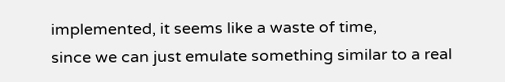implemented, it seems like a waste of time,
since we can just emulate something similar to a real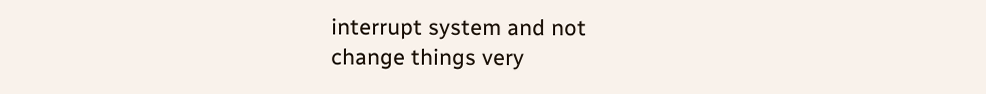interrupt system and not
change things very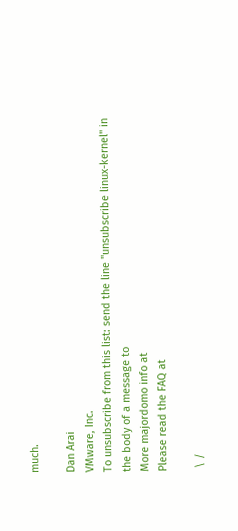much.

Dan Arai
VMware, Inc.
To unsubscribe from this list: send the line "unsubscribe linux-kernel" in
the body of a message to
More majordomo info at
Please read the FAQ at

 \ /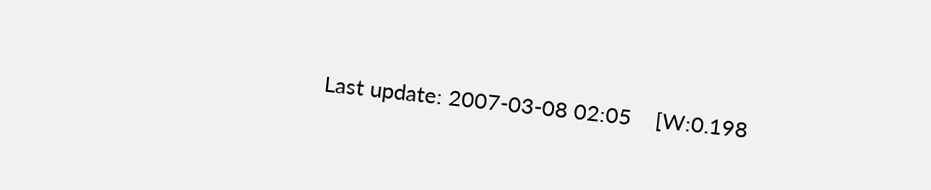Last update: 2007-03-08 02:05    [W:0.198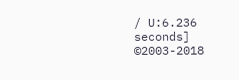/ U:6.236 seconds]
©2003-2018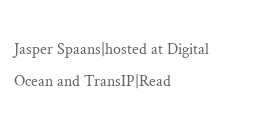Jasper Spaans|hosted at Digital Ocean and TransIP|Read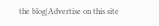the blog|Advertise on this site